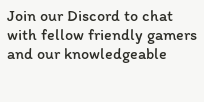Join our Discord to chat with fellow friendly gamers and our knowledgeable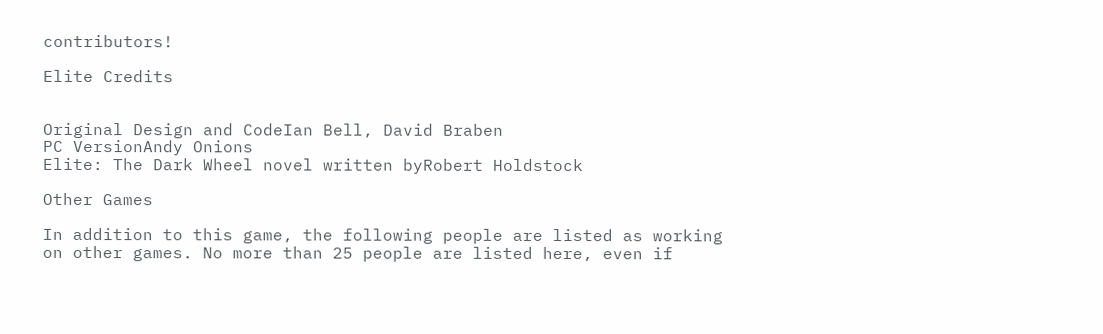contributors!

Elite Credits


Original Design and CodeIan Bell, David Braben
PC VersionAndy Onions
Elite: The Dark Wheel novel written byRobert Holdstock

Other Games

In addition to this game, the following people are listed as working on other games. No more than 25 people are listed here, even if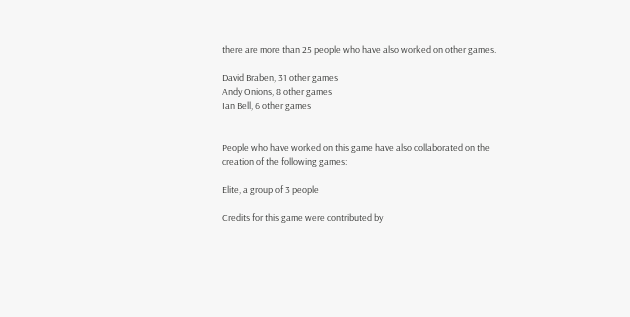there are more than 25 people who have also worked on other games.

David Braben, 31 other games
Andy Onions, 8 other games
Ian Bell, 6 other games


People who have worked on this game have also collaborated on the creation of the following games:

Elite, a group of 3 people

Credits for this game were contributed by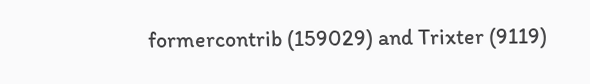formercontrib (159029) and Trixter (9119)